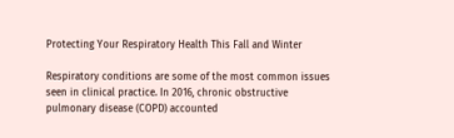Protecting Your Respiratory Health This Fall and Winter

Respiratory conditions are some of the most common issues seen in clinical practice. In 2016, chronic obstructive pulmonary disease (COPD) accounted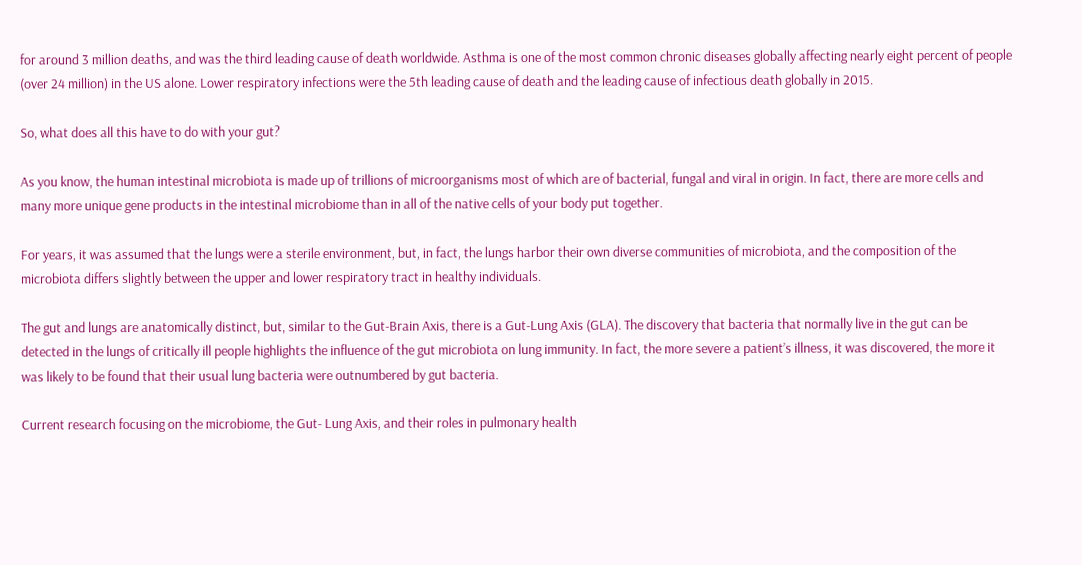for around 3 million deaths, and was the third leading cause of death worldwide. Asthma is one of the most common chronic diseases globally affecting nearly eight percent of people (over 24 million) in the US alone. Lower respiratory infections were the 5th leading cause of death and the leading cause of infectious death globally in 2015.

So, what does all this have to do with your gut?

As you know, the human intestinal microbiota is made up of trillions of microorganisms most of which are of bacterial, fungal and viral in origin. In fact, there are more cells and many more unique gene products in the intestinal microbiome than in all of the native cells of your body put together.

For years, it was assumed that the lungs were a sterile environment, but, in fact, the lungs harbor their own diverse communities of microbiota, and the composition of the microbiota differs slightly between the upper and lower respiratory tract in healthy individuals.

The gut and lungs are anatomically distinct, but, similar to the Gut-Brain Axis, there is a Gut-Lung Axis (GLA). The discovery that bacteria that normally live in the gut can be detected in the lungs of critically ill people highlights the influence of the gut microbiota on lung immunity. In fact, the more severe a patient’s illness, it was discovered, the more it was likely to be found that their usual lung bacteria were outnumbered by gut bacteria.

Current research focusing on the microbiome, the Gut- Lung Axis, and their roles in pulmonary health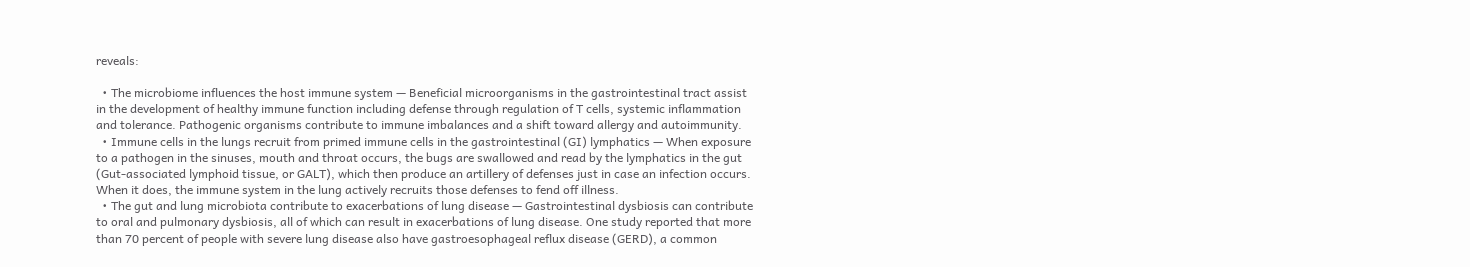reveals:

  • The microbiome influences the host immune system — Beneficial microorganisms in the gastrointestinal tract assist in the development of healthy immune function including defense through regulation of T cells, systemic inflammation and tolerance. Pathogenic organisms contribute to immune imbalances and a shift toward allergy and autoimmunity.
  • Immune cells in the lungs recruit from primed immune cells in the gastrointestinal (GI) lymphatics — When exposure to a pathogen in the sinuses, mouth and throat occurs, the bugs are swallowed and read by the lymphatics in the gut (Gut-associated lymphoid tissue, or GALT), which then produce an artillery of defenses just in case an infection occurs. When it does, the immune system in the lung actively recruits those defenses to fend off illness.
  • The gut and lung microbiota contribute to exacerbations of lung disease — Gastrointestinal dysbiosis can contribute to oral and pulmonary dysbiosis, all of which can result in exacerbations of lung disease. One study reported that more than 70 percent of people with severe lung disease also have gastroesophageal reflux disease (GERD), a common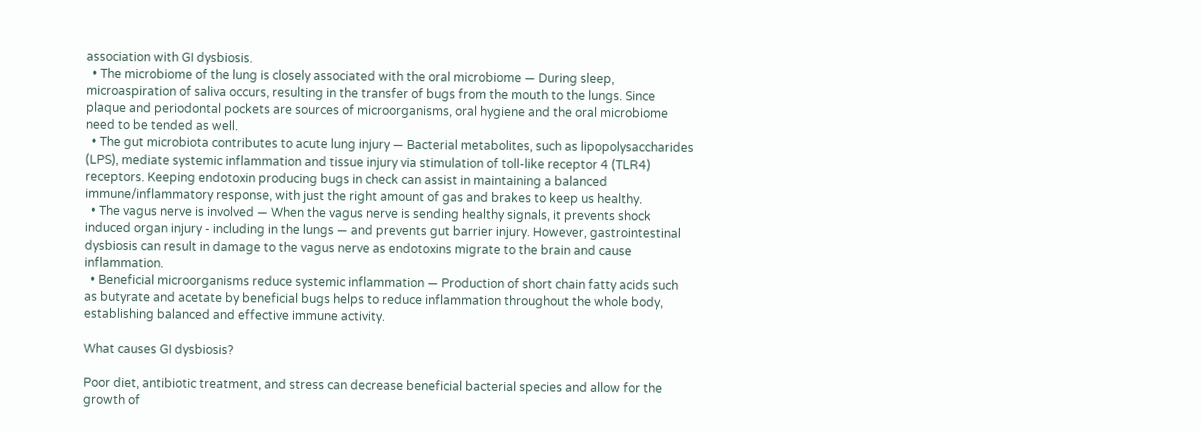association with GI dysbiosis.
  • The microbiome of the lung is closely associated with the oral microbiome — During sleep, microaspiration of saliva occurs, resulting in the transfer of bugs from the mouth to the lungs. Since plaque and periodontal pockets are sources of microorganisms, oral hygiene and the oral microbiome need to be tended as well.
  • The gut microbiota contributes to acute lung injury — Bacterial metabolites, such as lipopolysaccharides (LPS), mediate systemic inflammation and tissue injury via stimulation of toll-like receptor 4 (TLR4) receptors. Keeping endotoxin producing bugs in check can assist in maintaining a balanced immune/inflammatory response, with just the right amount of gas and brakes to keep us healthy.
  • The vagus nerve is involved — When the vagus nerve is sending healthy signals, it prevents shock induced organ injury - including in the lungs — and prevents gut barrier injury. However, gastrointestinal dysbiosis can result in damage to the vagus nerve as endotoxins migrate to the brain and cause inflammation.
  • Beneficial microorganisms reduce systemic inflammation — Production of short chain fatty acids such as butyrate and acetate by beneficial bugs helps to reduce inflammation throughout the whole body, establishing balanced and effective immune activity.

What causes GI dysbiosis?

Poor diet, antibiotic treatment, and stress can decrease beneficial bacterial species and allow for the growth of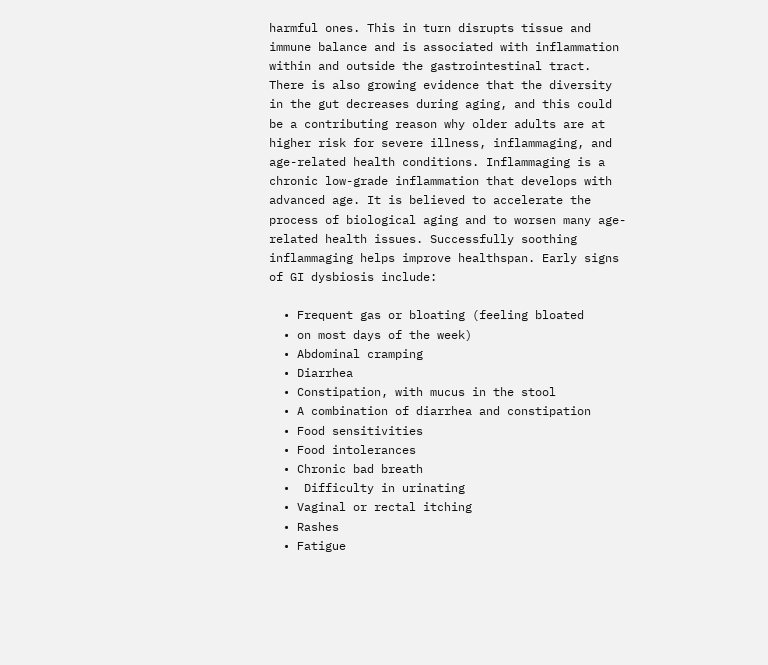harmful ones. This in turn disrupts tissue and immune balance and is associated with inflammation within and outside the gastrointestinal tract. There is also growing evidence that the diversity in the gut decreases during aging, and this could be a contributing reason why older adults are at higher risk for severe illness, inflammaging, and age-related health conditions. Inflammaging is a chronic low-grade inflammation that develops with advanced age. It is believed to accelerate the process of biological aging and to worsen many age-related health issues. Successfully soothing inflammaging helps improve healthspan. Early signs of GI dysbiosis include:

  • Frequent gas or bloating (feeling bloated
  • on most days of the week)
  • Abdominal cramping
  • Diarrhea
  • Constipation, with mucus in the stool
  • A combination of diarrhea and constipation
  • Food sensitivities
  • Food intolerances
  • Chronic bad breath
  •  Difficulty in urinating
  • Vaginal or rectal itching
  • Rashes
  • Fatigue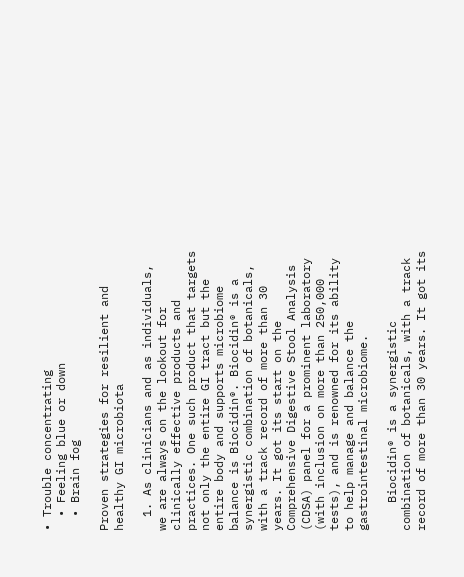• Trouble concentrating
  • Feeling blue or down
  • Brain fog

Proven strategies for resilient and healthy GI microbiota

  1. As clinicians and as individuals, we are always on the lookout for clinically effective products and practices. One such product that targets not only the entire GI tract but the entire body and supports microbiome balance is Biocidin®. Biocidin® is a synergistic combination of botanicals, with a track record of more than 30 years. It got its start on the Comprehensive Digestive Stool Analysis (CDSA) panel for a prominent laboratory (with inclusion on more than 250,000 tests), and is renowned for its ability to help manage and balance the gastrointestinal microbiome.

    Biocidin® is a synergistic combination of botanicals, with a track record of more than 30 years. It got its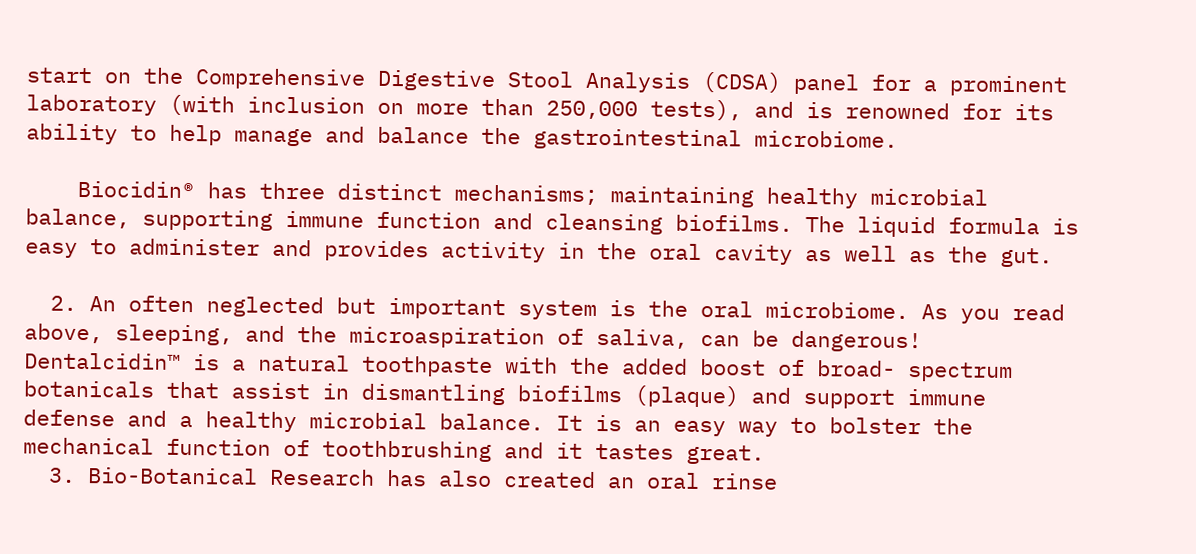start on the Comprehensive Digestive Stool Analysis (CDSA) panel for a prominent laboratory (with inclusion on more than 250,000 tests), and is renowned for its ability to help manage and balance the gastrointestinal microbiome.

    Biocidin® has three distinct mechanisms; maintaining healthy microbial balance, supporting immune function and cleansing biofilms. The liquid formula is easy to administer and provides activity in the oral cavity as well as the gut.

  2. An often neglected but important system is the oral microbiome. As you read above, sleeping, and the microaspiration of saliva, can be dangerous! Dentalcidin™ is a natural toothpaste with the added boost of broad- spectrum botanicals that assist in dismantling biofilms (plaque) and support immune defense and a healthy microbial balance. It is an easy way to bolster the mechanical function of toothbrushing and it tastes great.
  3. Bio-Botanical Research has also created an oral rinse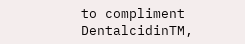to compliment DentalcidinTM,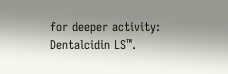for deeper activity: Dentalcidin LS™.